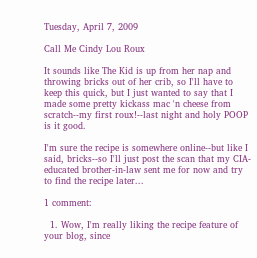Tuesday, April 7, 2009

Call Me Cindy Lou Roux

It sounds like The Kid is up from her nap and throwing bricks out of her crib, so I'll have to keep this quick, but I just wanted to say that I made some pretty kickass mac 'n cheese from scratch--my first roux!--last night and holy POOP is it good.

I'm sure the recipe is somewhere online--but like I said, bricks--so I'll just post the scan that my CIA-educated brother-in-law sent me for now and try to find the recipe later...

1 comment:

  1. Wow, I'm really liking the recipe feature of your blog, since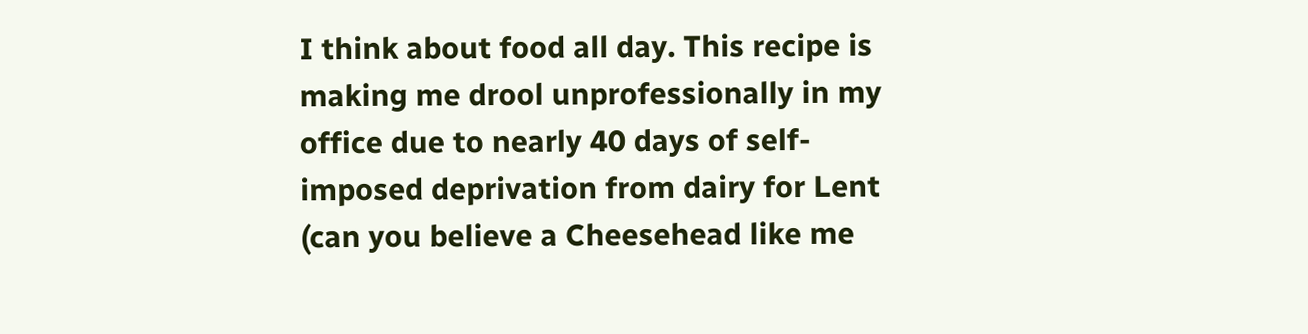I think about food all day. This recipe is making me drool unprofessionally in my office due to nearly 40 days of self-imposed deprivation from dairy for Lent (can you believe a Cheesehead like me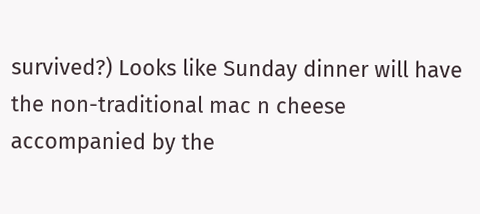survived?) Looks like Sunday dinner will have the non-traditional mac n cheese accompanied by the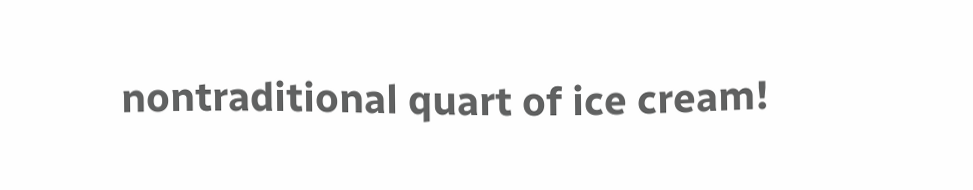nontraditional quart of ice cream!